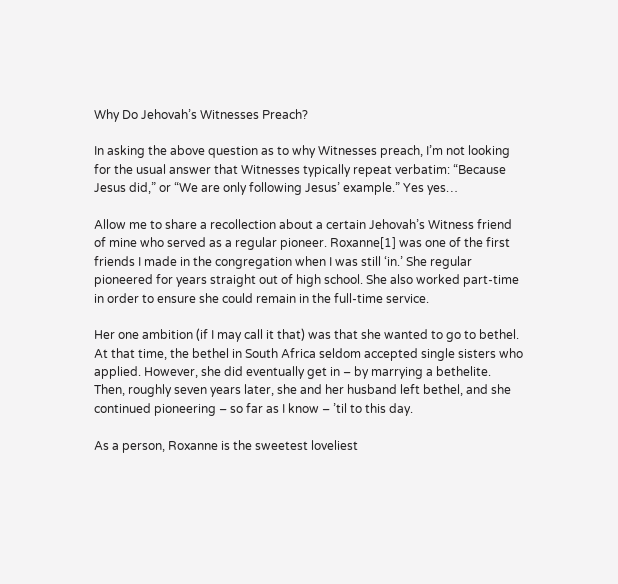Why Do Jehovah’s Witnesses Preach?

In asking the above question as to why Witnesses preach, I’m not looking for the usual answer that Witnesses typically repeat verbatim: “Because Jesus did,” or “We are only following Jesus’ example.” Yes yes…

Allow me to share a recollection about a certain Jehovah’s Witness friend of mine who served as a regular pioneer. Roxanne[1] was one of the first friends I made in the congregation when I was still ‘in.’ She regular pioneered for years straight out of high school. She also worked part-time in order to ensure she could remain in the full-time service.

Her one ambition (if I may call it that) was that she wanted to go to bethel. At that time, the bethel in South Africa seldom accepted single sisters who applied. However, she did eventually get in – by marrying a bethelite. Then, roughly seven years later, she and her husband left bethel, and she continued pioneering – so far as I know – ’til to this day.

As a person, Roxanne is the sweetest loveliest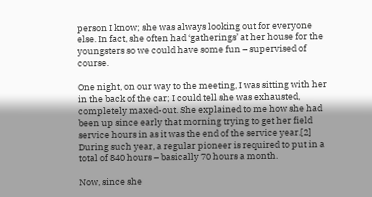person I know; she was always looking out for everyone else. In fact, she often had ‘gatherings’ at her house for the youngsters so we could have some fun – supervised of course.

One night, on our way to the meeting, I was sitting with her in the back of the car; I could tell she was exhausted, completely maxed-out. She explained to me how she had been up since early that morning trying to get her field service hours in as it was the end of the service year.[2] During such year, a regular pioneer is required to put in a total of 840 hours – basically 70 hours a month.

Now, since she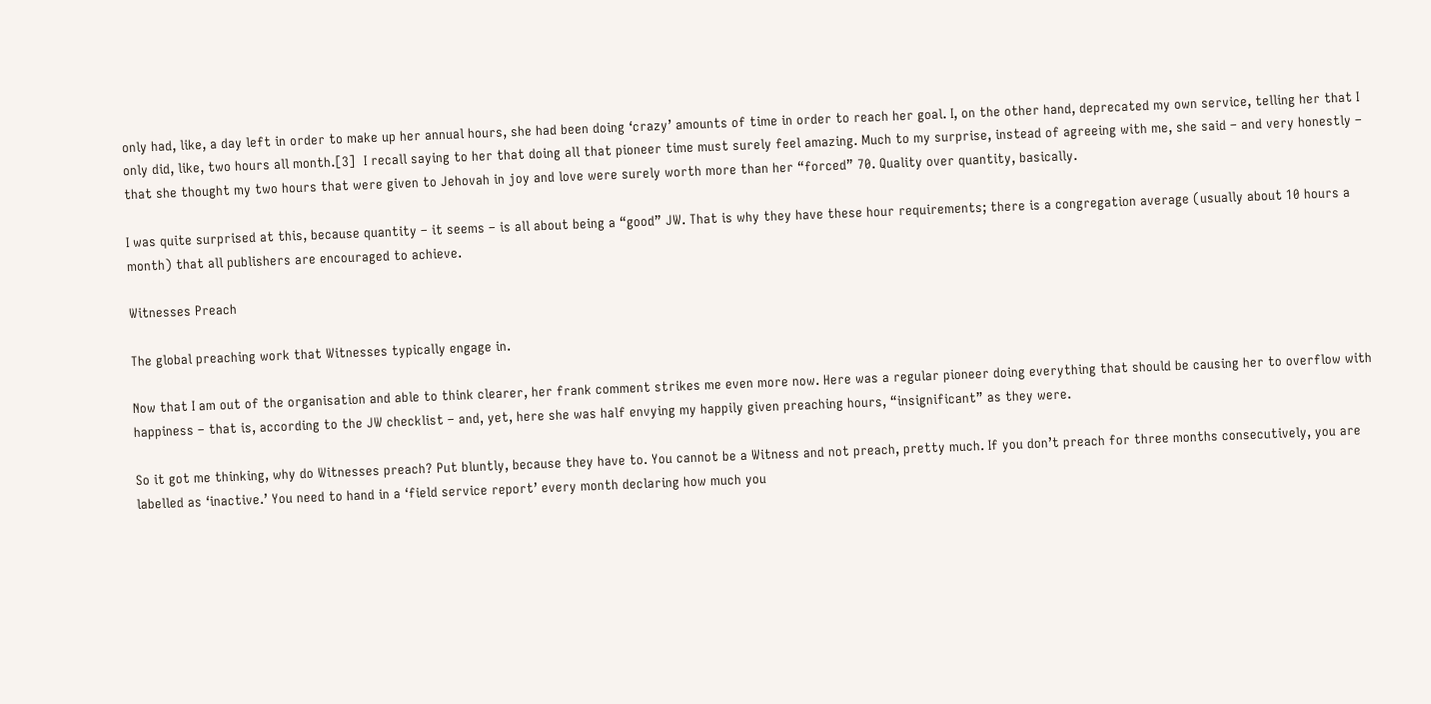only had, like, a day left in order to make up her annual hours, she had been doing ‘crazy’ amounts of time in order to reach her goal. I, on the other hand, deprecated my own service, telling her that I only did, like, two hours all month.[3]  I recall saying to her that doing all that pioneer time must surely feel amazing. Much to my surprise, instead of agreeing with me, she said – and very honestly – that she thought my two hours that were given to Jehovah in joy and love were surely worth more than her “forced” 70. Quality over quantity, basically.

I was quite surprised at this, because quantity – it seems – is all about being a “good” JW. That is why they have these hour requirements; there is a congregation average (usually about 10 hours a month) that all publishers are encouraged to achieve.

Witnesses Preach

The global preaching work that Witnesses typically engage in.

Now that I am out of the organisation and able to think clearer, her frank comment strikes me even more now. Here was a regular pioneer doing everything that should be causing her to overflow with happiness – that is, according to the JW checklist – and, yet, here she was half envying my happily given preaching hours, “insignificant” as they were.

So it got me thinking, why do Witnesses preach? Put bluntly, because they have to. You cannot be a Witness and not preach, pretty much. If you don’t preach for three months consecutively, you are labelled as ‘inactive.’ You need to hand in a ‘field service report’ every month declaring how much you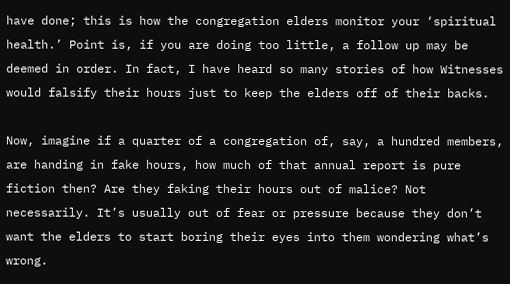have done; this is how the congregation elders monitor your ‘spiritual health.’ Point is, if you are doing too little, a follow up may be deemed in order. In fact, I have heard so many stories of how Witnesses would falsify their hours just to keep the elders off of their backs.

Now, imagine if a quarter of a congregation of, say, a hundred members, are handing in fake hours, how much of that annual report is pure fiction then? Are they faking their hours out of malice? Not necessarily. It’s usually out of fear or pressure because they don’t want the elders to start boring their eyes into them wondering what’s wrong.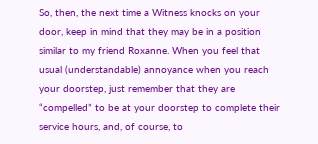So, then, the next time a Witness knocks on your door, keep in mind that they may be in a position similar to my friend Roxanne. When you feel that usual (understandable) annoyance when you reach your doorstep, just remember that they are “compelled” to be at your doorstep to complete their service hours, and, of course, to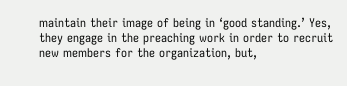maintain their image of being in ‘good standing.’ Yes, they engage in the preaching work in order to recruit new members for the organization, but,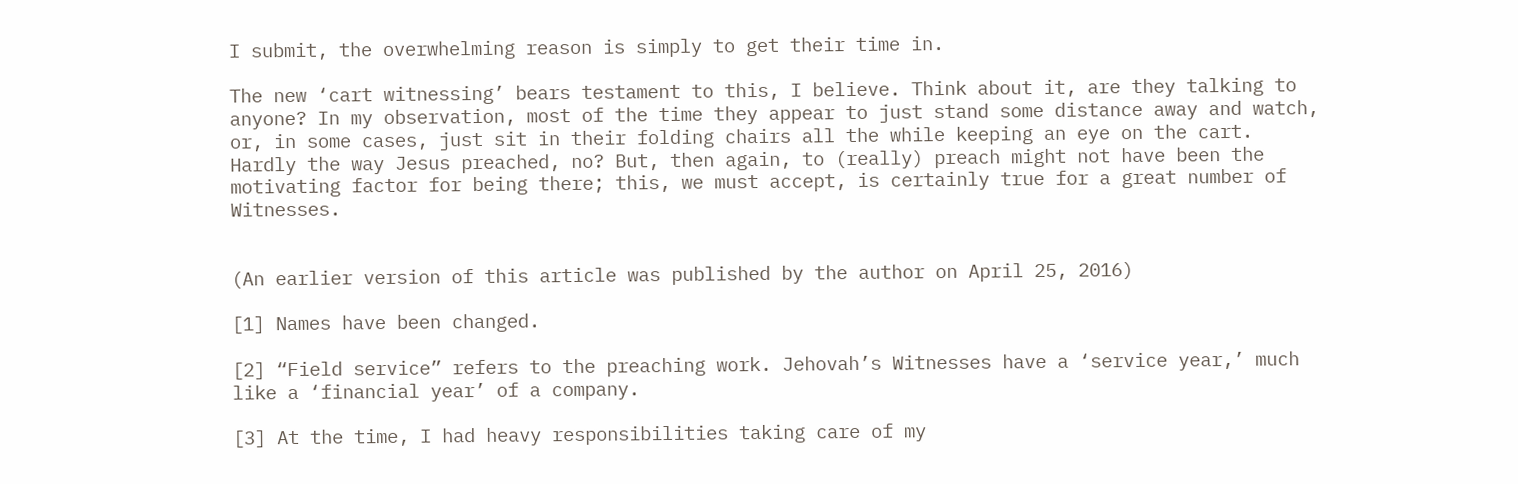I submit, the overwhelming reason is simply to get their time in.

The new ‘cart witnessing’ bears testament to this, I believe. Think about it, are they talking to anyone? In my observation, most of the time they appear to just stand some distance away and watch, or, in some cases, just sit in their folding chairs all the while keeping an eye on the cart. Hardly the way Jesus preached, no? But, then again, to (really) preach might not have been the motivating factor for being there; this, we must accept, is certainly true for a great number of Witnesses.


(An earlier version of this article was published by the author on April 25, 2016)

[1] Names have been changed.

[2] “Field service” refers to the preaching work. Jehovah’s Witnesses have a ‘service year,’ much like a ‘financial year’ of a company.

[3] At the time, I had heavy responsibilities taking care of my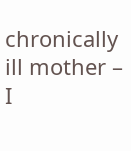chronically ill mother – I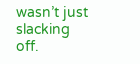wasn’t just slacking off.